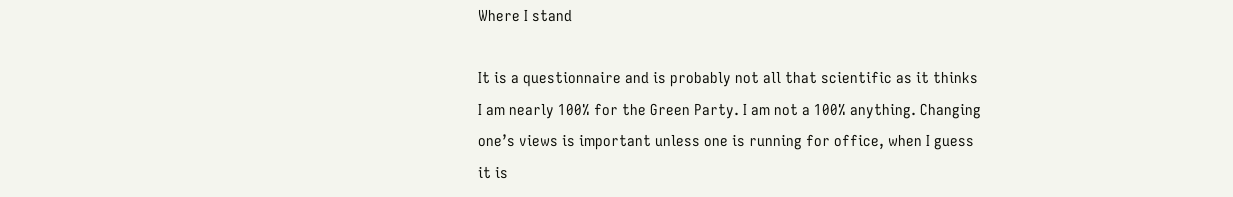Where I stand

It is a questionnaire and is probably not all that scientific as it thinks I am nearly 100% for the Green Party. I am not a 100% anything. Changing one’s views is important unless one is running for office, when I guess it is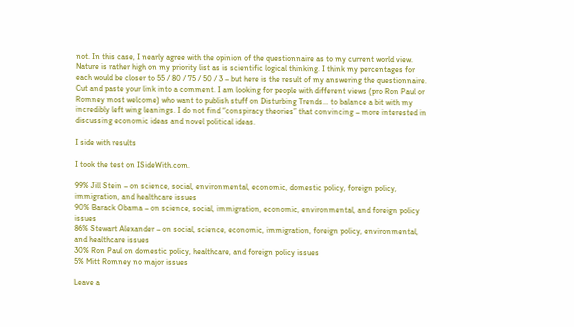not. In this case, I nearly agree with the opinion of the questionnaire as to my current world view. Nature is rather high on my priority list as is scientific logical thinking. I think my percentages for each would be closer to 55 / 80 / 75 / 50 / 3 – but here is the result of my answering the questionnaire. Cut and paste your link into a comment. I am looking for people with different views (pro Ron Paul or Romney most welcome) who want to publish stuff on Disturbing Trends… to balance a bit with my incredibly left wing leanings. I do not find “conspiracy theories” that convincing – more interested in discussing economic ideas and novel political ideas.

I side with results

I took the test on ISideWith.com.

99% Jill Stein – on science, social, environmental, economic, domestic policy, foreign policy, immigration, and healthcare issues
90% Barack Obama – on science, social, immigration, economic, environmental, and foreign policy issues
86% Stewart Alexander – on social, science, economic, immigration, foreign policy, environmental, and healthcare issues
30% Ron Paul on domestic policy, healthcare, and foreign policy issues
5% Mitt Romney no major issues

Leave a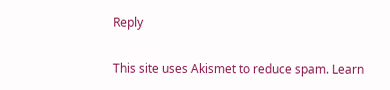Reply

This site uses Akismet to reduce spam. Learn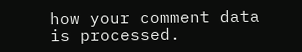how your comment data is processed.